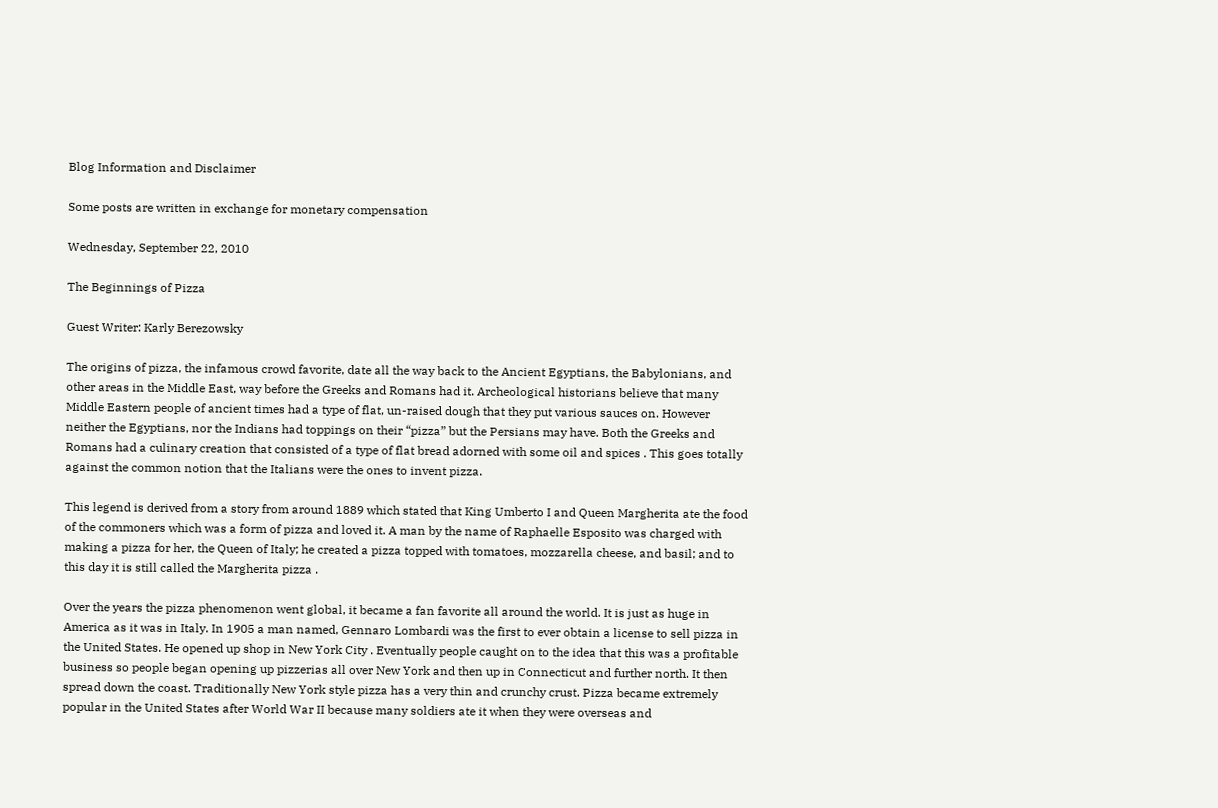Blog Information and Disclaimer

Some posts are written in exchange for monetary compensation

Wednesday, September 22, 2010

The Beginnings of Pizza

Guest Writer: Karly Berezowsky

The origins of pizza, the infamous crowd favorite, date all the way back to the Ancient Egyptians, the Babylonians, and other areas in the Middle East, way before the Greeks and Romans had it. Archeological historians believe that many Middle Eastern people of ancient times had a type of flat, un-raised dough that they put various sauces on. However neither the Egyptians, nor the Indians had toppings on their “pizza” but the Persians may have. Both the Greeks and Romans had a culinary creation that consisted of a type of flat bread adorned with some oil and spices . This goes totally against the common notion that the Italians were the ones to invent pizza.

This legend is derived from a story from around 1889 which stated that King Umberto I and Queen Margherita ate the food of the commoners which was a form of pizza and loved it. A man by the name of Raphaelle Esposito was charged with making a pizza for her, the Queen of Italy; he created a pizza topped with tomatoes, mozzarella cheese, and basil; and to this day it is still called the Margherita pizza .

Over the years the pizza phenomenon went global, it became a fan favorite all around the world. It is just as huge in America as it was in Italy. In 1905 a man named, Gennaro Lombardi was the first to ever obtain a license to sell pizza in the United States. He opened up shop in New York City . Eventually people caught on to the idea that this was a profitable business so people began opening up pizzerias all over New York and then up in Connecticut and further north. It then spread down the coast. Traditionally New York style pizza has a very thin and crunchy crust. Pizza became extremely popular in the United States after World War II because many soldiers ate it when they were overseas and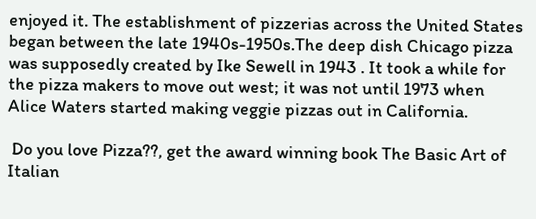enjoyed it. The establishment of pizzerias across the United States began between the late 1940s-1950s.The deep dish Chicago pizza was supposedly created by Ike Sewell in 1943 . It took a while for the pizza makers to move out west; it was not until 1973 when Alice Waters started making veggie pizzas out in California.

 Do you love Pizza??, get the award winning book The Basic Art of Italian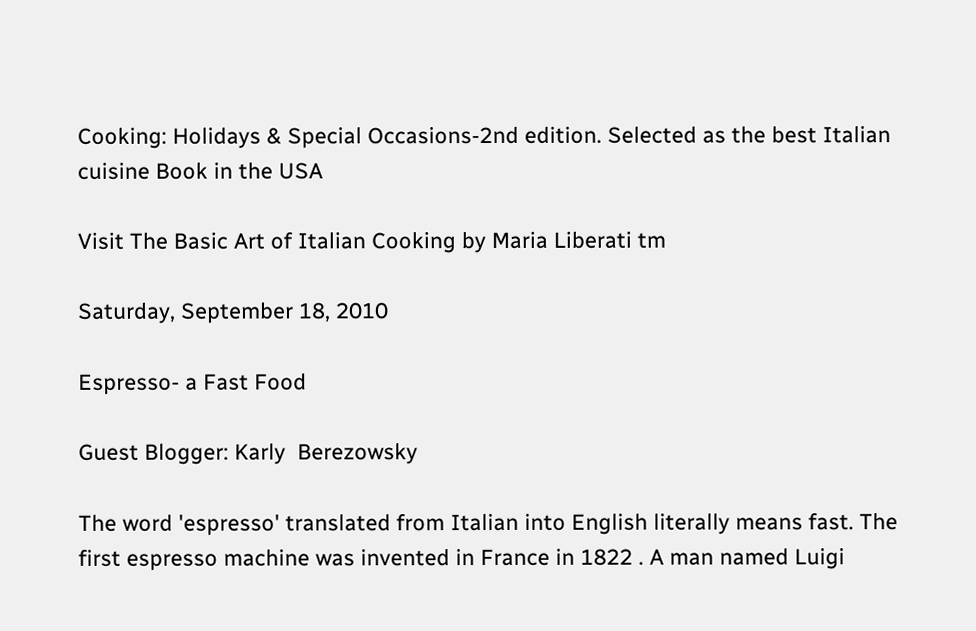Cooking: Holidays & Special Occasions-2nd edition. Selected as the best Italian cuisine Book in the USA

Visit The Basic Art of Italian Cooking by Maria Liberati tm

Saturday, September 18, 2010

Espresso- a Fast Food

Guest Blogger: Karly  Berezowsky

The word 'espresso' translated from Italian into English literally means fast. The first espresso machine was invented in France in 1822 . A man named Luigi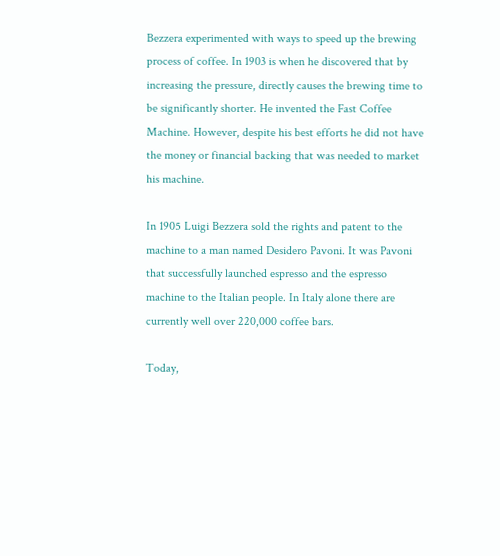Bezzera experimented with ways to speed up the brewing process of coffee. In 1903 is when he discovered that by increasing the pressure, directly causes the brewing time to be significantly shorter. He invented the Fast Coffee Machine. However, despite his best efforts he did not have the money or financial backing that was needed to market his machine.

In 1905 Luigi Bezzera sold the rights and patent to the machine to a man named Desidero Pavoni. It was Pavoni that successfully launched espresso and the espresso machine to the Italian people. In Italy alone there are currently well over 220,000 coffee bars.

Today,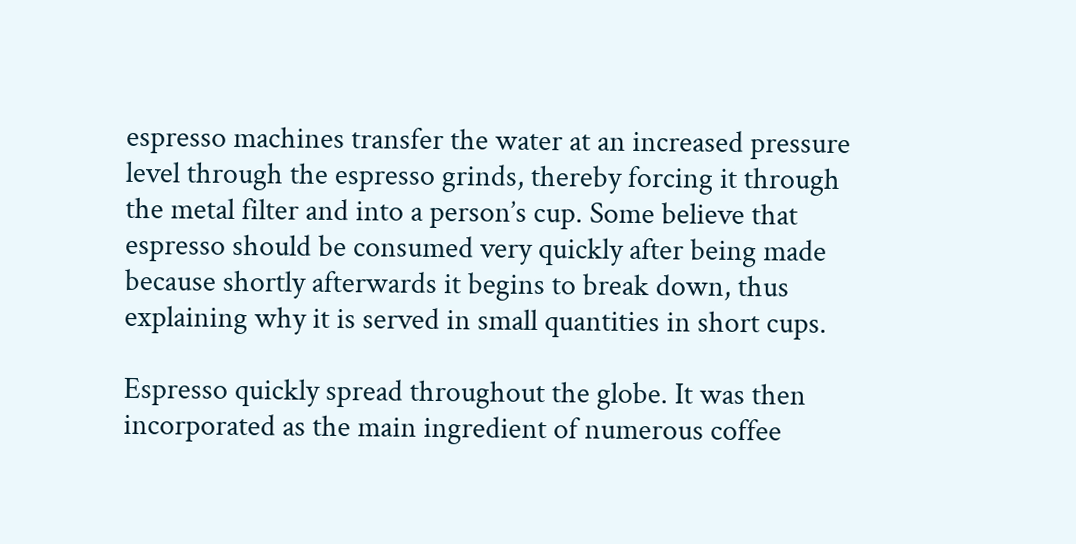espresso machines transfer the water at an increased pressure level through the espresso grinds, thereby forcing it through the metal filter and into a person’s cup. Some believe that espresso should be consumed very quickly after being made because shortly afterwards it begins to break down, thus explaining why it is served in small quantities in short cups.

Espresso quickly spread throughout the globe. It was then incorporated as the main ingredient of numerous coffee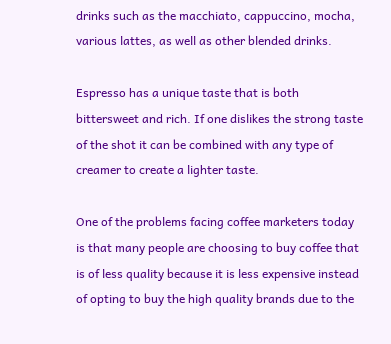drinks such as the macchiato, cappuccino, mocha, various lattes, as well as other blended drinks.

Espresso has a unique taste that is both bittersweet and rich. If one dislikes the strong taste of the shot it can be combined with any type of creamer to create a lighter taste.

One of the problems facing coffee marketers today is that many people are choosing to buy coffee that is of less quality because it is less expensive instead of opting to buy the high quality brands due to the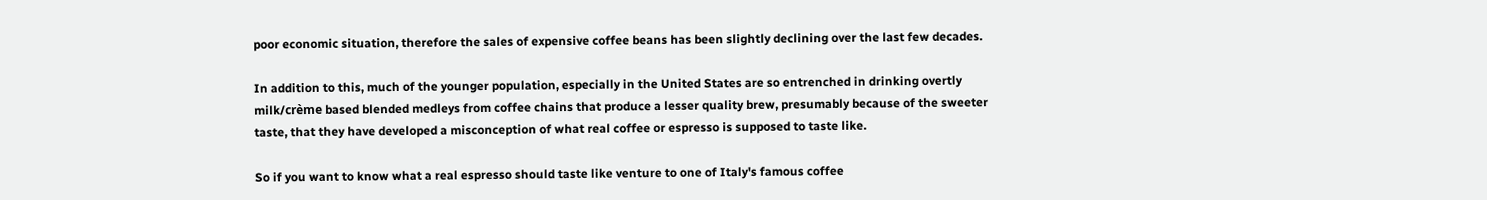poor economic situation, therefore the sales of expensive coffee beans has been slightly declining over the last few decades.

In addition to this, much of the younger population, especially in the United States are so entrenched in drinking overtly milk/crème based blended medleys from coffee chains that produce a lesser quality brew, presumably because of the sweeter taste, that they have developed a misconception of what real coffee or espresso is supposed to taste like.

So if you want to know what a real espresso should taste like venture to one of Italy's famous coffee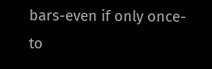bars-even if only once- to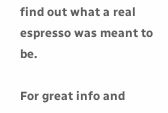find out what a real espresso was meant to be.

For great info and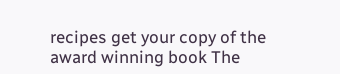recipes get your copy of the award winning book The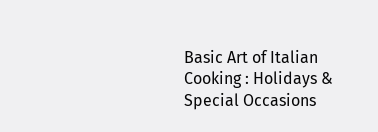Basic Art of Italian Cooking : Holidays & Special Occasions